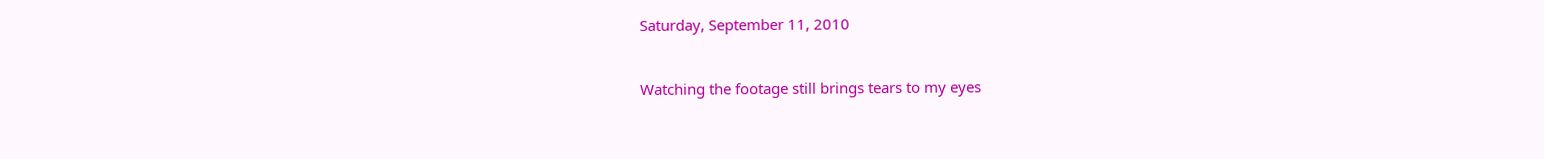Saturday, September 11, 2010


Watching the footage still brings tears to my eyes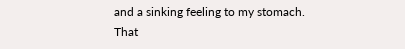and a sinking feeling to my stomach.
That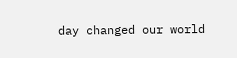day changed our world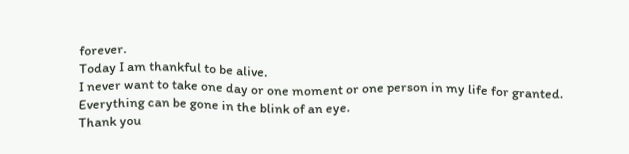forever.
Today I am thankful to be alive.
I never want to take one day or one moment or one person in my life for granted.
Everything can be gone in the blink of an eye.
Thank you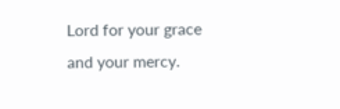Lord for your grace and your mercy.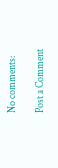No comments:

Post a Comment